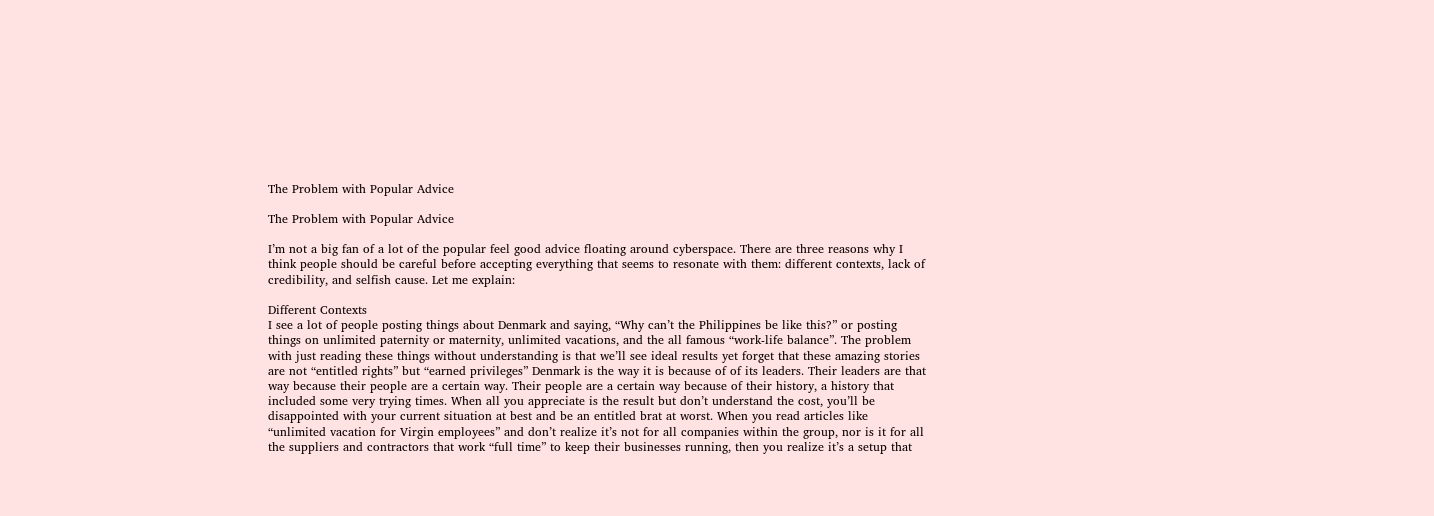The Problem with Popular Advice

The Problem with Popular Advice

I’m not a big fan of a lot of the popular feel good advice floating around cyberspace. There are three reasons why I think people should be careful before accepting everything that seems to resonate with them: different contexts, lack of credibility, and selfish cause. Let me explain:

Different Contexts
I see a lot of people posting things about Denmark and saying, “Why can’t the Philippines be like this?” or posting things on unlimited paternity or maternity, unlimited vacations, and the all famous “work-life balance”. The problem with just reading these things without understanding is that we’ll see ideal results yet forget that these amazing stories are not “entitled rights” but “earned privileges” Denmark is the way it is because of of its leaders. Their leaders are that way because their people are a certain way. Their people are a certain way because of their history, a history that included some very trying times. When all you appreciate is the result but don’t understand the cost, you’ll be disappointed with your current situation at best and be an entitled brat at worst. When you read articles like “unlimited vacation for Virgin employees” and don’t realize it’s not for all companies within the group, nor is it for all the suppliers and contractors that work “full time” to keep their businesses running, then you realize it’s a setup that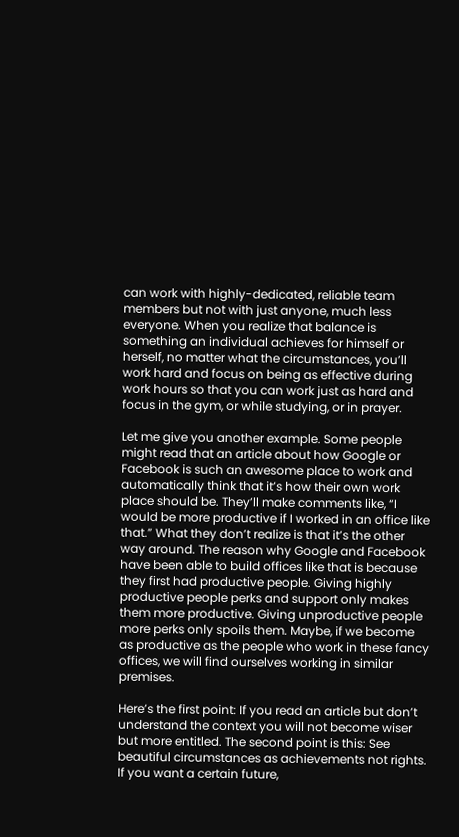can work with highly-dedicated, reliable team members but not with just anyone, much less everyone. When you realize that balance is something an individual achieves for himself or herself, no matter what the circumstances, you’ll work hard and focus on being as effective during work hours so that you can work just as hard and focus in the gym, or while studying, or in prayer.

Let me give you another example. Some people might read that an article about how Google or Facebook is such an awesome place to work and automatically think that it’s how their own work place should be. They’ll make comments like, “I would be more productive if I worked in an office like that.” What they don’t realize is that it’s the other way around. The reason why Google and Facebook have been able to build offices like that is because they first had productive people. Giving highly productive people perks and support only makes them more productive. Giving unproductive people more perks only spoils them. Maybe, if we become as productive as the people who work in these fancy offices, we will find ourselves working in similar premises.

Here’s the first point: If you read an article but don’t understand the context you will not become wiser but more entitled. The second point is this: See beautiful circumstances as achievements not rights. If you want a certain future,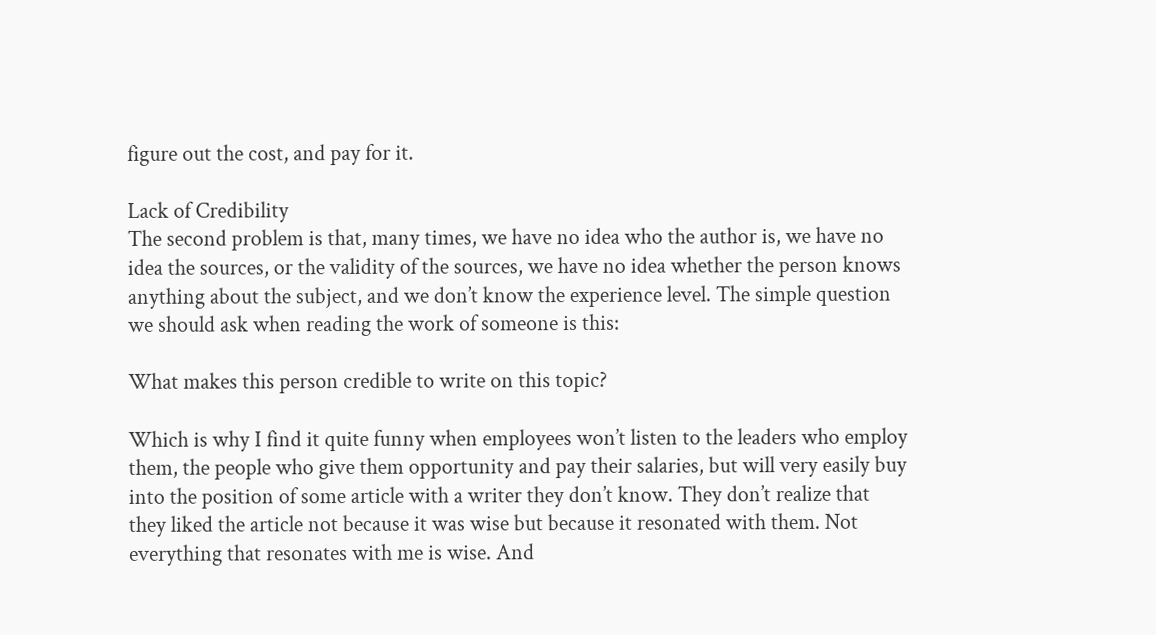figure out the cost, and pay for it.

Lack of Credibility
The second problem is that, many times, we have no idea who the author is, we have no idea the sources, or the validity of the sources, we have no idea whether the person knows anything about the subject, and we don’t know the experience level. The simple question we should ask when reading the work of someone is this:

What makes this person credible to write on this topic?

Which is why I find it quite funny when employees won’t listen to the leaders who employ them, the people who give them opportunity and pay their salaries, but will very easily buy into the position of some article with a writer they don’t know. They don’t realize that they liked the article not because it was wise but because it resonated with them. Not everything that resonates with me is wise. And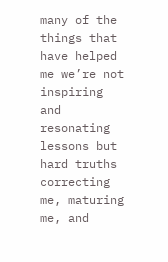many of the things that have helped me we’re not inspiring and resonating lessons but hard truths correcting me, maturing me, and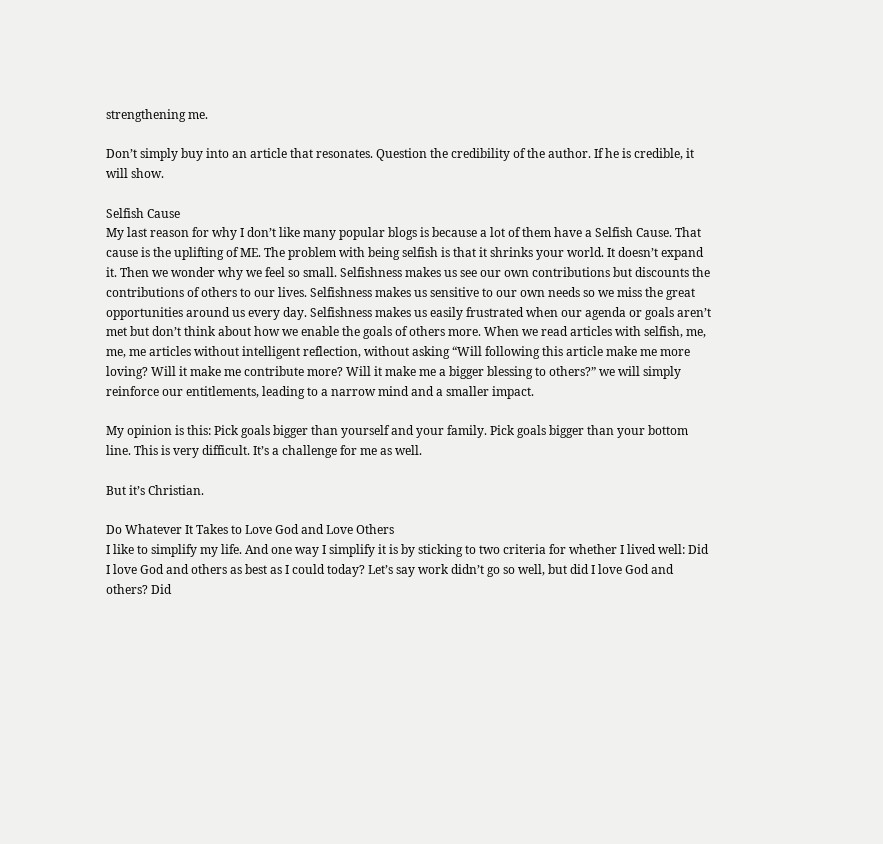strengthening me.

Don’t simply buy into an article that resonates. Question the credibility of the author. If he is credible, it will show.

Selfish Cause
My last reason for why I don’t like many popular blogs is because a lot of them have a Selfish Cause. That cause is the uplifting of ME. The problem with being selfish is that it shrinks your world. It doesn’t expand it. Then we wonder why we feel so small. Selfishness makes us see our own contributions but discounts the contributions of others to our lives. Selfishness makes us sensitive to our own needs so we miss the great opportunities around us every day. Selfishness makes us easily frustrated when our agenda or goals aren’t met but don’t think about how we enable the goals of others more. When we read articles with selfish, me, me, me articles without intelligent reflection, without asking “Will following this article make me more loving? Will it make me contribute more? Will it make me a bigger blessing to others?” we will simply reinforce our entitlements, leading to a narrow mind and a smaller impact.

My opinion is this: Pick goals bigger than yourself and your family. Pick goals bigger than your bottom line. This is very difficult. It’s a challenge for me as well.

But it’s Christian.

Do Whatever It Takes to Love God and Love Others
I like to simplify my life. And one way I simplify it is by sticking to two criteria for whether I lived well: Did I love God and others as best as I could today? Let’s say work didn’t go so well, but did I love God and others? Did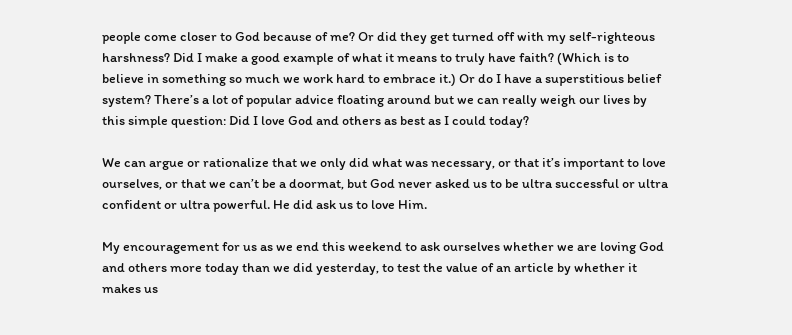people come closer to God because of me? Or did they get turned off with my self-righteous harshness? Did I make a good example of what it means to truly have faith? (Which is to believe in something so much we work hard to embrace it.) Or do I have a superstitious belief system? There’s a lot of popular advice floating around but we can really weigh our lives by this simple question: Did I love God and others as best as I could today?

We can argue or rationalize that we only did what was necessary, or that it’s important to love ourselves, or that we can’t be a doormat, but God never asked us to be ultra successful or ultra confident or ultra powerful. He did ask us to love Him.

My encouragement for us as we end this weekend to ask ourselves whether we are loving God and others more today than we did yesterday, to test the value of an article by whether it makes us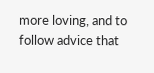more loving, and to follow advice that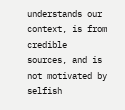understands our context, is from credible sources, and is not motivated by selfish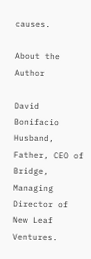causes.

About the Author

David Bonifacio Husband, Father, CEO of Bridge, Managing Director of New Leaf Ventures.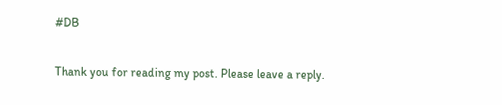#DB

Thank you for reading my post. Please leave a reply.